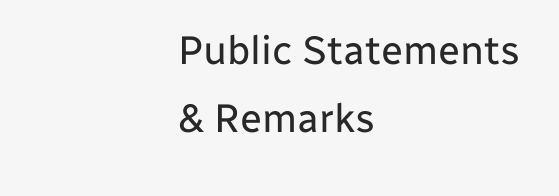Public Statements & Remarks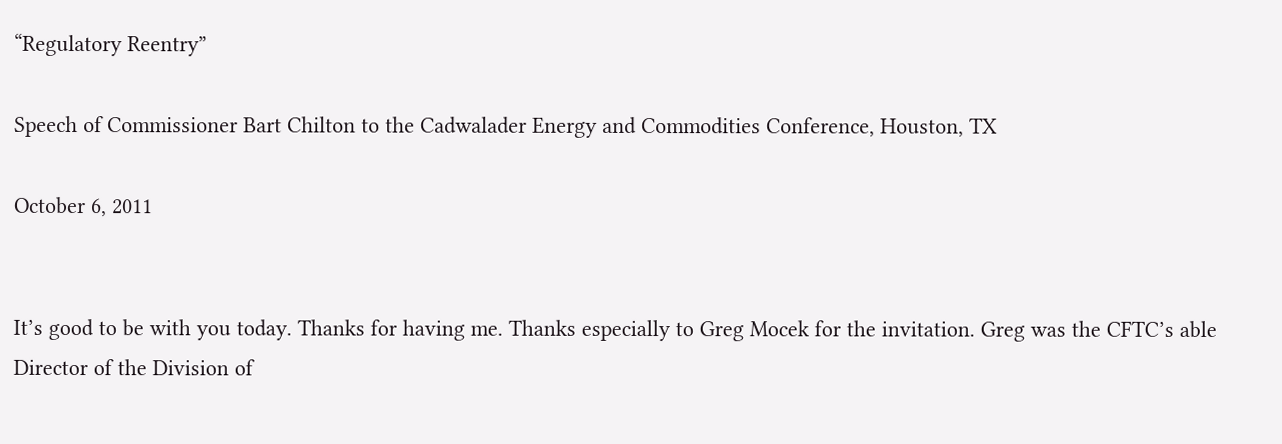“Regulatory Reentry”

Speech of Commissioner Bart Chilton to the Cadwalader Energy and Commodities Conference, Houston, TX

October 6, 2011


It’s good to be with you today. Thanks for having me. Thanks especially to Greg Mocek for the invitation. Greg was the CFTC’s able Director of the Division of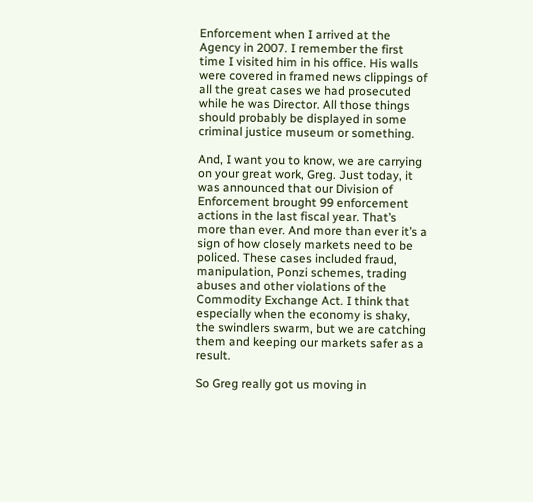Enforcement when I arrived at the Agency in 2007. I remember the first time I visited him in his office. His walls were covered in framed news clippings of all the great cases we had prosecuted while he was Director. All those things should probably be displayed in some criminal justice museum or something.

And, I want you to know, we are carrying on your great work, Greg. Just today, it was announced that our Division of Enforcement brought 99 enforcement actions in the last fiscal year. That’s more than ever. And more than ever it’s a sign of how closely markets need to be policed. These cases included fraud, manipulation, Ponzi schemes, trading abuses and other violations of the Commodity Exchange Act. I think that especially when the economy is shaky, the swindlers swarm, but we are catching them and keeping our markets safer as a result.

So Greg really got us moving in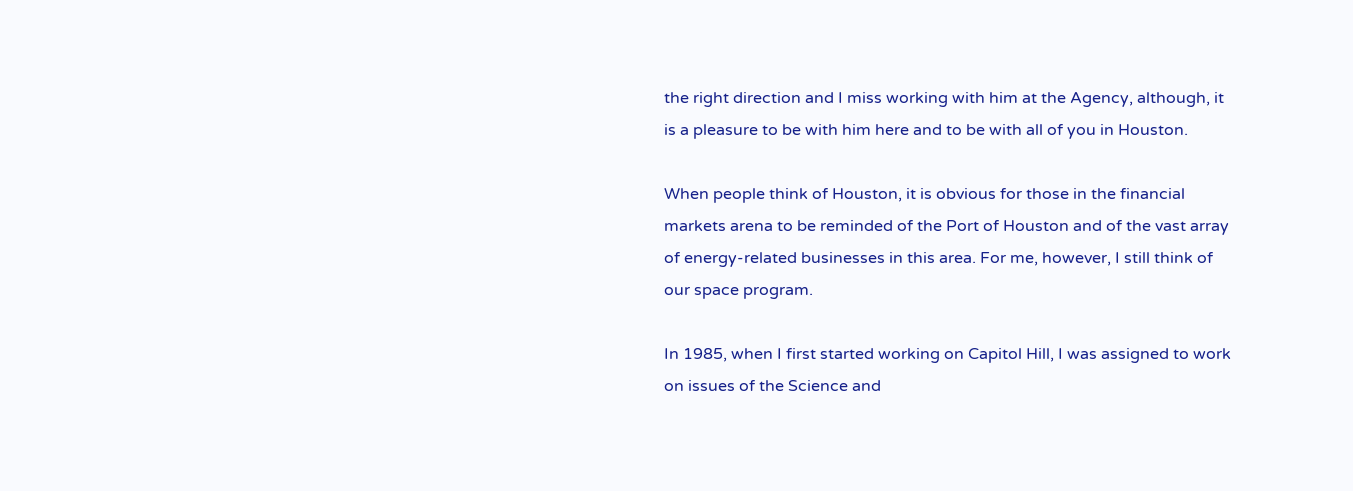the right direction and I miss working with him at the Agency, although, it is a pleasure to be with him here and to be with all of you in Houston.

When people think of Houston, it is obvious for those in the financial markets arena to be reminded of the Port of Houston and of the vast array of energy-related businesses in this area. For me, however, I still think of our space program.

In 1985, when I first started working on Capitol Hill, I was assigned to work on issues of the Science and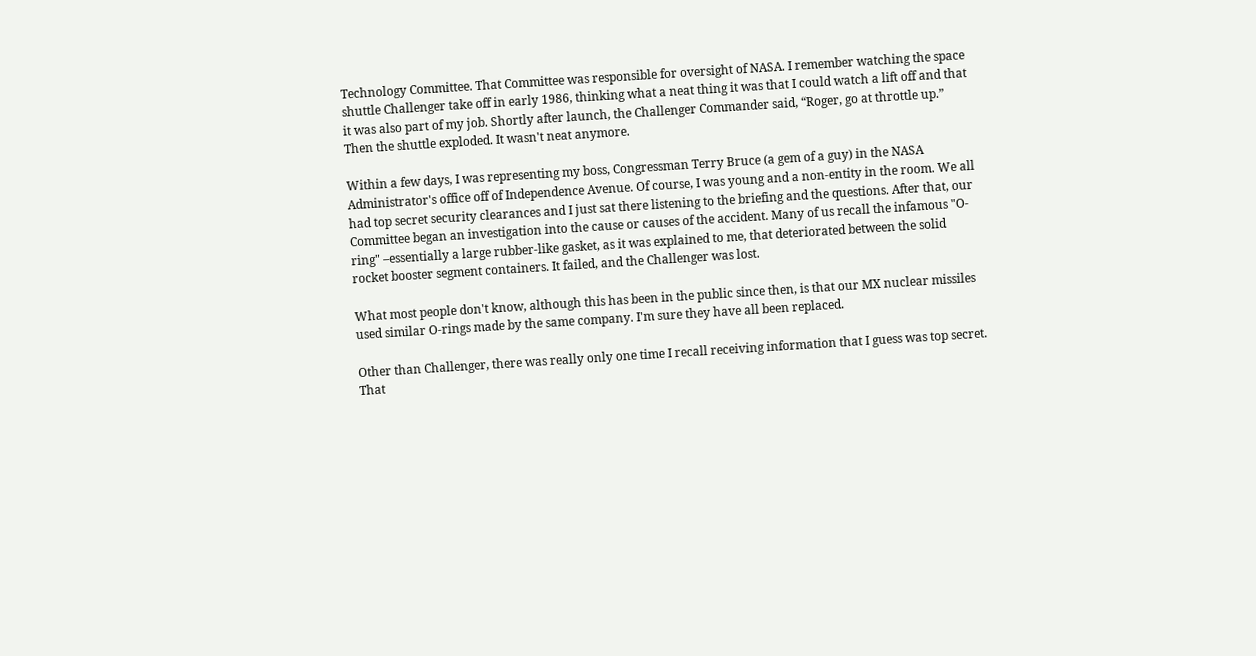Technology Committee. That Committee was responsible for oversight of NASA. I remember watching the space shuttle Challenger take off in early 1986, thinking what a neat thing it was that I could watch a lift off and that it was also part of my job. Shortly after launch, the Challenger Commander said, “Roger, go at throttle up.” Then the shuttle exploded. It wasn't neat anymore.

Within a few days, I was representing my boss, Congressman Terry Bruce (a gem of a guy) in the NASA Administrator's office off of Independence Avenue. Of course, I was young and a non-entity in the room. We all had top secret security clearances and I just sat there listening to the briefing and the questions. After that, our Committee began an investigation into the cause or causes of the accident. Many of us recall the infamous "O-ring" –essentially a large rubber-like gasket, as it was explained to me, that deteriorated between the solid rocket booster segment containers. It failed, and the Challenger was lost.

What most people don't know, although this has been in the public since then, is that our MX nuclear missiles used similar O-rings made by the same company. I'm sure they have all been replaced.

Other than Challenger, there was really only one time I recall receiving information that I guess was top secret. That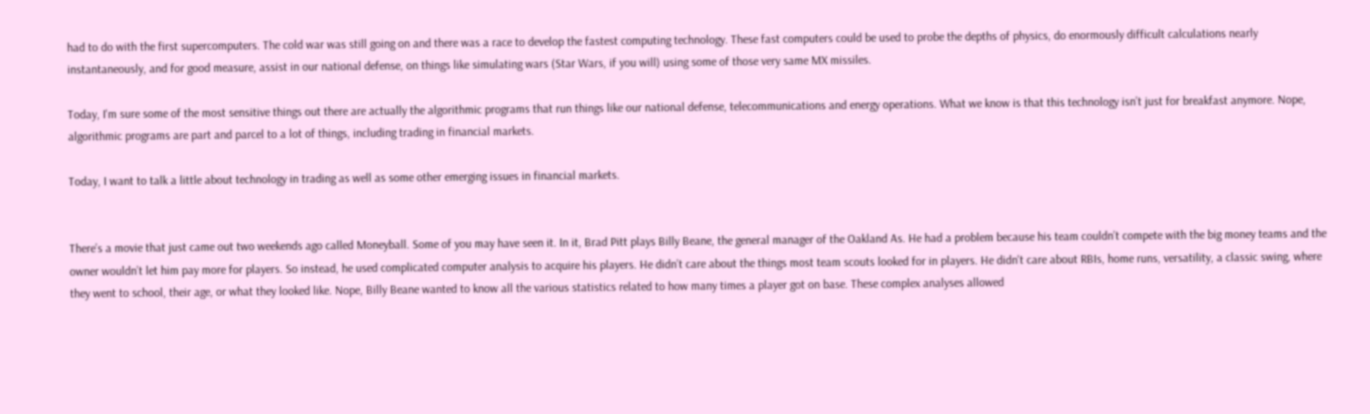had to do with the first supercomputers. The cold war was still going on and there was a race to develop the fastest computing technology. These fast computers could be used to probe the depths of physics, do enormously difficult calculations nearly instantaneously, and for good measure, assist in our national defense, on things like simulating wars (Star Wars, if you will) using some of those very same MX missiles.

Today, I'm sure some of the most sensitive things out there are actually the algorithmic programs that run things like our national defense, telecommunications and energy operations. What we know is that this technology isn’t just for breakfast anymore. Nope, algorithmic programs are part and parcel to a lot of things, including trading in financial markets.

Today, I want to talk a little about technology in trading as well as some other emerging issues in financial markets.


There’s a movie that just came out two weekends ago called Moneyball. Some of you may have seen it. In it, Brad Pitt plays Billy Beane, the general manager of the Oakland As. He had a problem because his team couldn’t compete with the big money teams and the owner wouldn’t let him pay more for players. So instead, he used complicated computer analysis to acquire his players. He didn’t care about the things most team scouts looked for in players. He didn't care about RBIs, home runs, versatility, a classic swing, where they went to school, their age, or what they looked like. Nope, Billy Beane wanted to know all the various statistics related to how many times a player got on base. These complex analyses allowed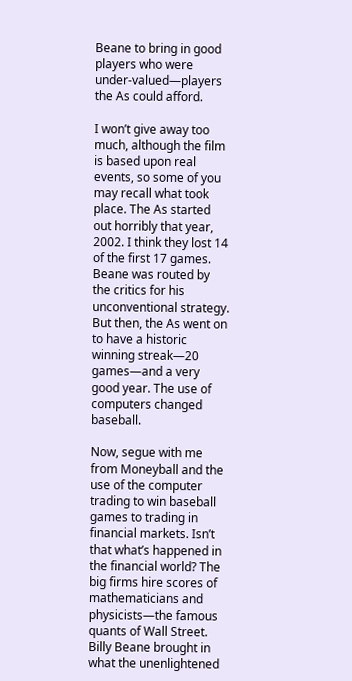Beane to bring in good players who were under-valued—players the As could afford.

I won’t give away too much, although the film is based upon real events, so some of you may recall what took place. The As started out horribly that year, 2002. I think they lost 14 of the first 17 games. Beane was routed by the critics for his unconventional strategy. But then, the As went on to have a historic winning streak—20 games—and a very good year. The use of computers changed baseball.

Now, segue with me from Moneyball and the use of the computer trading to win baseball games to trading in financial markets. Isn’t that what’s happened in the financial world? The big firms hire scores of mathematicians and physicists—the famous quants of Wall Street. Billy Beane brought in what the unenlightened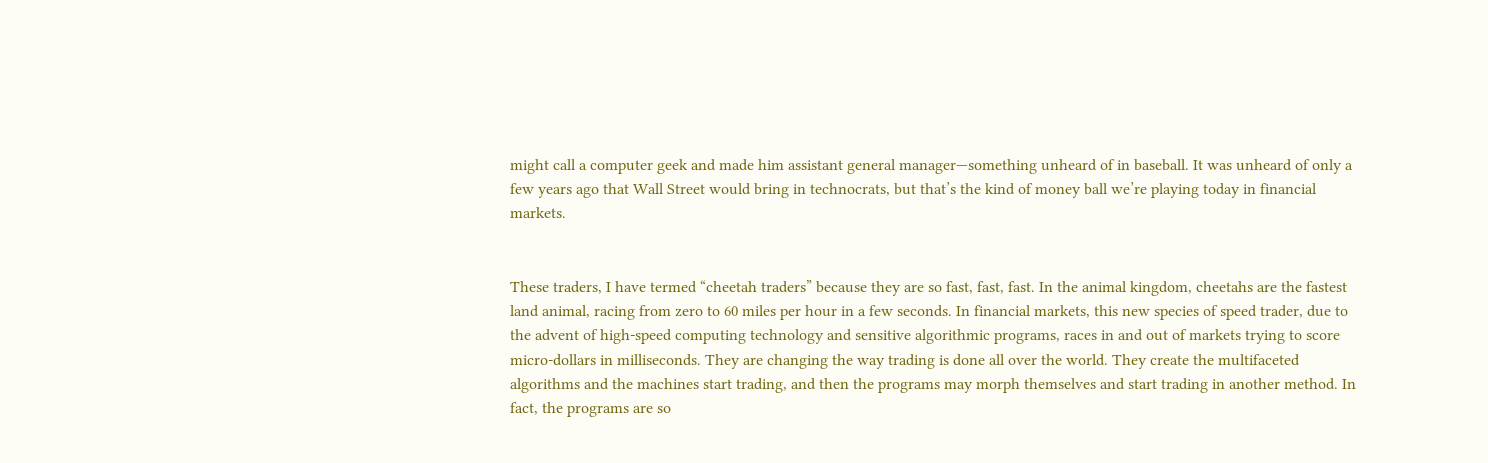might call a computer geek and made him assistant general manager—something unheard of in baseball. It was unheard of only a few years ago that Wall Street would bring in technocrats, but that’s the kind of money ball we’re playing today in financial markets.


These traders, I have termed “cheetah traders” because they are so fast, fast, fast. In the animal kingdom, cheetahs are the fastest land animal, racing from zero to 60 miles per hour in a few seconds. In financial markets, this new species of speed trader, due to the advent of high-speed computing technology and sensitive algorithmic programs, races in and out of markets trying to score micro-dollars in milliseconds. They are changing the way trading is done all over the world. They create the multifaceted algorithms and the machines start trading, and then the programs may morph themselves and start trading in another method. In fact, the programs are so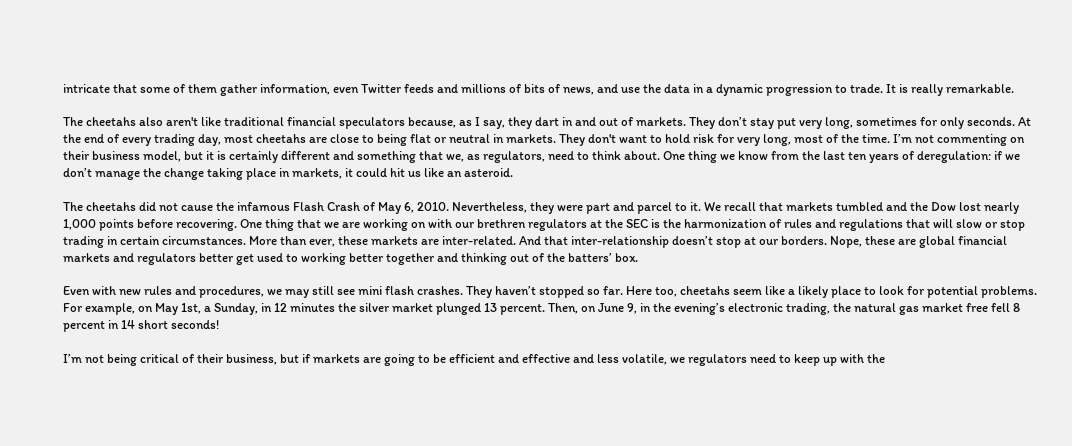intricate that some of them gather information, even Twitter feeds and millions of bits of news, and use the data in a dynamic progression to trade. It is really remarkable.

The cheetahs also aren't like traditional financial speculators because, as I say, they dart in and out of markets. They don’t stay put very long, sometimes for only seconds. At the end of every trading day, most cheetahs are close to being flat or neutral in markets. They don't want to hold risk for very long, most of the time. I’m not commenting on their business model, but it is certainly different and something that we, as regulators, need to think about. One thing we know from the last ten years of deregulation: if we don’t manage the change taking place in markets, it could hit us like an asteroid.

The cheetahs did not cause the infamous Flash Crash of May 6, 2010. Nevertheless, they were part and parcel to it. We recall that markets tumbled and the Dow lost nearly 1,000 points before recovering. One thing that we are working on with our brethren regulators at the SEC is the harmonization of rules and regulations that will slow or stop trading in certain circumstances. More than ever, these markets are inter-related. And that inter-relationship doesn’t stop at our borders. Nope, these are global financial markets and regulators better get used to working better together and thinking out of the batters’ box.

Even with new rules and procedures, we may still see mini flash crashes. They haven’t stopped so far. Here too, cheetahs seem like a likely place to look for potential problems. For example, on May 1st, a Sunday, in 12 minutes the silver market plunged 13 percent. Then, on June 9, in the evening’s electronic trading, the natural gas market free fell 8 percent in 14 short seconds!

I’m not being critical of their business, but if markets are going to be efficient and effective and less volatile, we regulators need to keep up with the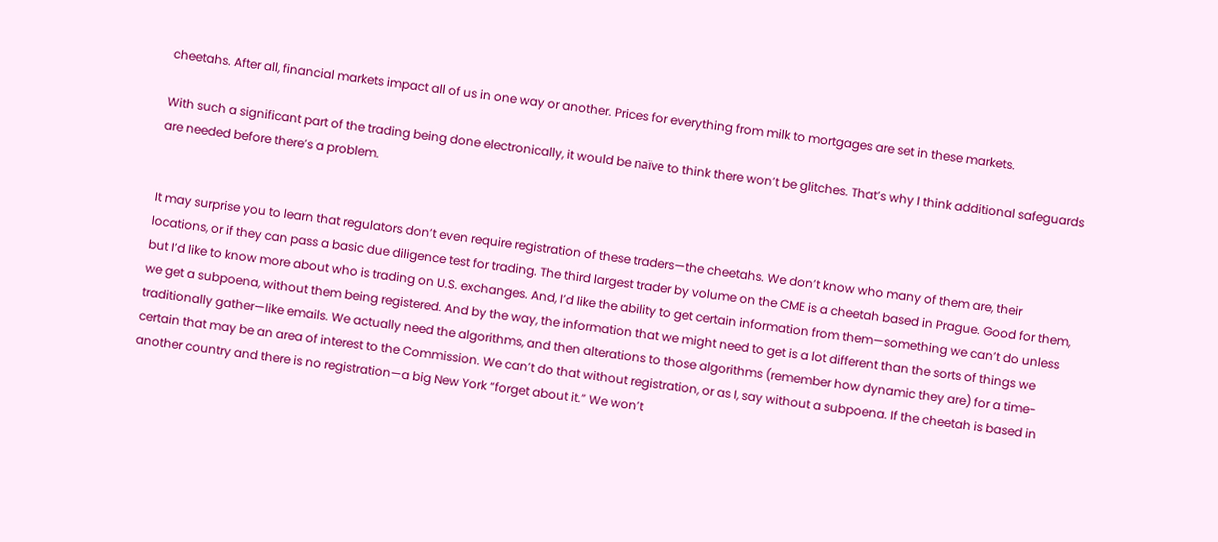cheetahs. After all, financial markets impact all of us in one way or another. Prices for everything from milk to mortgages are set in these markets.

With such a significant part of the trading being done electronically, it would be naïve to think there won’t be glitches. That’s why I think additional safeguards are needed before there’s a problem.


It may surprise you to learn that regulators don’t even require registration of these traders—the cheetahs. We don’t know who many of them are, their locations, or if they can pass a basic due diligence test for trading. The third largest trader by volume on the CME is a cheetah based in Prague. Good for them, but I’d like to know more about who is trading on U.S. exchanges. And, I’d like the ability to get certain information from them—something we can’t do unless we get a subpoena, without them being registered. And by the way, the information that we might need to get is a lot different than the sorts of things we traditionally gather—like emails. We actually need the algorithms, and then alterations to those algorithms (remember how dynamic they are) for a time-certain that may be an area of interest to the Commission. We can’t do that without registration, or as I, say without a subpoena. If the cheetah is based in another country and there is no registration—a big New York “forget about it.” We won’t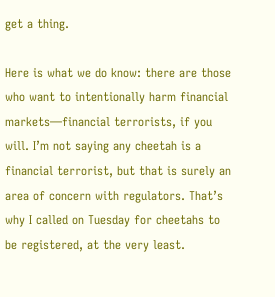get a thing.

Here is what we do know: there are those who want to intentionally harm financial markets—financial terrorists, if you will. I’m not saying any cheetah is a financial terrorist, but that is surely an area of concern with regulators. That’s why I called on Tuesday for cheetahs to be registered, at the very least.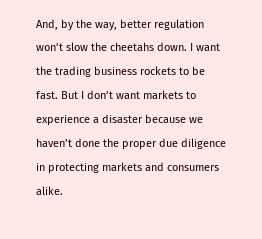And, by the way, better regulation won’t slow the cheetahs down. I want the trading business rockets to be fast. But I don’t want markets to experience a disaster because we haven’t done the proper due diligence in protecting markets and consumers alike.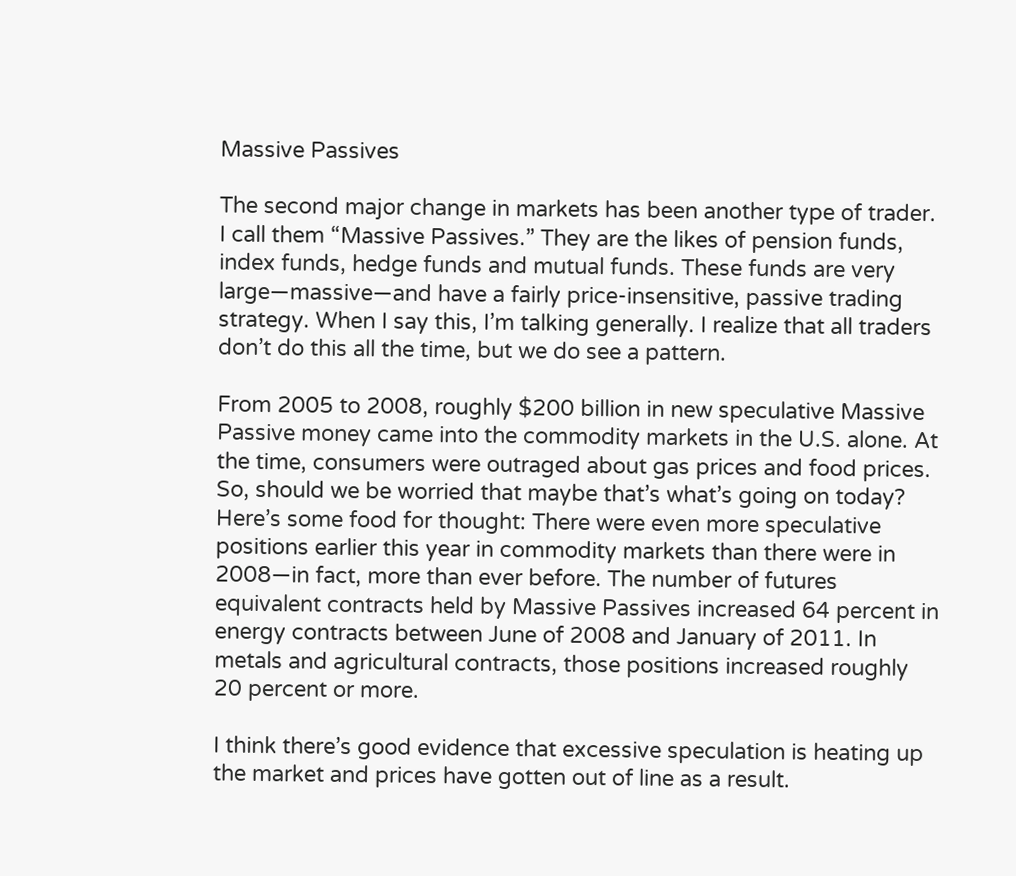Massive Passives

The second major change in markets has been another type of trader. I call them “Massive Passives.” They are the likes of pension funds, index funds, hedge funds and mutual funds. These funds are very large—massive—and have a fairly price-insensitive, passive trading strategy. When I say this, I’m talking generally. I realize that all traders don’t do this all the time, but we do see a pattern.

From 2005 to 2008, roughly $200 billion in new speculative Massive Passive money came into the commodity markets in the U.S. alone. At the time, consumers were outraged about gas prices and food prices. So, should we be worried that maybe that’s what’s going on today? Here’s some food for thought: There were even more speculative positions earlier this year in commodity markets than there were in 2008—in fact, more than ever before. The number of futures equivalent contracts held by Massive Passives increased 64 percent in energy contracts between June of 2008 and January of 2011. In metals and agricultural contracts, those positions increased roughly 20 percent or more.

I think there’s good evidence that excessive speculation is heating up the market and prices have gotten out of line as a result.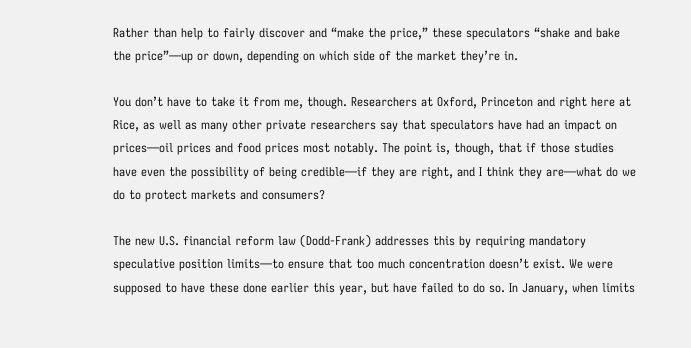Rather than help to fairly discover and “make the price,” these speculators “shake and bake the price”—up or down, depending on which side of the market they’re in.

You don’t have to take it from me, though. Researchers at Oxford, Princeton and right here at Rice, as well as many other private researchers say that speculators have had an impact on prices—oil prices and food prices most notably. The point is, though, that if those studies have even the possibility of being credible—if they are right, and I think they are—what do we do to protect markets and consumers?

The new U.S. financial reform law (Dodd-Frank) addresses this by requiring mandatory speculative position limits—to ensure that too much concentration doesn’t exist. We were supposed to have these done earlier this year, but have failed to do so. In January, when limits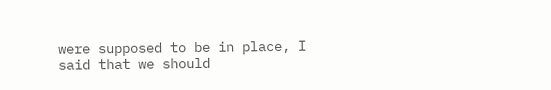were supposed to be in place, I said that we should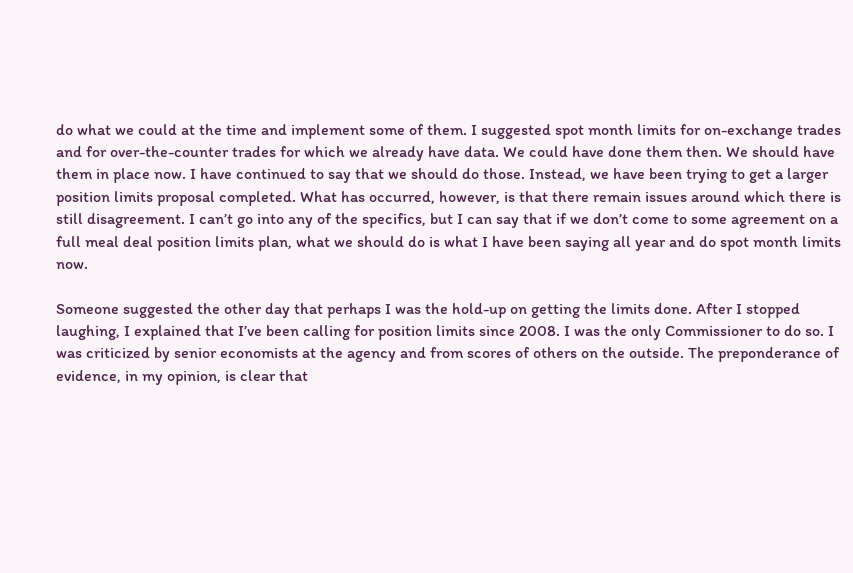do what we could at the time and implement some of them. I suggested spot month limits for on-exchange trades and for over-the-counter trades for which we already have data. We could have done them then. We should have them in place now. I have continued to say that we should do those. Instead, we have been trying to get a larger position limits proposal completed. What has occurred, however, is that there remain issues around which there is still disagreement. I can’t go into any of the specifics, but I can say that if we don’t come to some agreement on a full meal deal position limits plan, what we should do is what I have been saying all year and do spot month limits now.

Someone suggested the other day that perhaps I was the hold-up on getting the limits done. After I stopped laughing, I explained that I’ve been calling for position limits since 2008. I was the only Commissioner to do so. I was criticized by senior economists at the agency and from scores of others on the outside. The preponderance of evidence, in my opinion, is clear that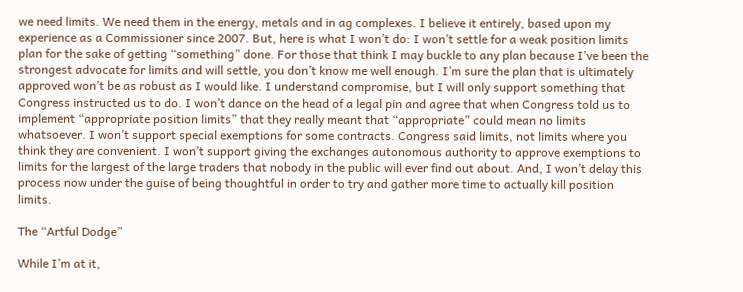we need limits. We need them in the energy, metals and in ag complexes. I believe it entirely, based upon my experience as a Commissioner since 2007. But, here is what I won’t do: I won’t settle for a weak position limits plan for the sake of getting “something” done. For those that think I may buckle to any plan because I’ve been the strongest advocate for limits and will settle, you don’t know me well enough. I’m sure the plan that is ultimately approved won’t be as robust as I would like. I understand compromise, but I will only support something that Congress instructed us to do. I won’t dance on the head of a legal pin and agree that when Congress told us to implement “appropriate position limits” that they really meant that “appropriate” could mean no limits whatsoever. I won’t support special exemptions for some contracts. Congress said limits, not limits where you think they are convenient. I won’t support giving the exchanges autonomous authority to approve exemptions to limits for the largest of the large traders that nobody in the public will ever find out about. And, I won’t delay this process now under the guise of being thoughtful in order to try and gather more time to actually kill position limits.

The “Artful Dodge”

While I’m at it,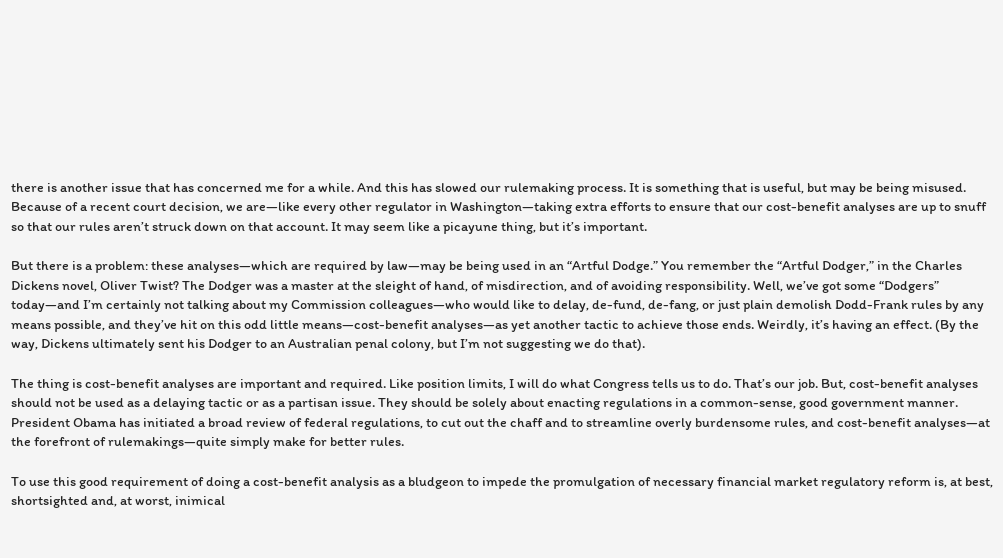there is another issue that has concerned me for a while. And this has slowed our rulemaking process. It is something that is useful, but may be being misused. Because of a recent court decision, we are—like every other regulator in Washington—taking extra efforts to ensure that our cost-benefit analyses are up to snuff so that our rules aren’t struck down on that account. It may seem like a picayune thing, but it’s important.

But there is a problem: these analyses—which are required by law—may be being used in an “Artful Dodge.” You remember the “Artful Dodger,” in the Charles Dickens novel, Oliver Twist? The Dodger was a master at the sleight of hand, of misdirection, and of avoiding responsibility. Well, we’ve got some “Dodgers” today—and I’m certainly not talking about my Commission colleagues—who would like to delay, de-fund, de-fang, or just plain demolish Dodd-Frank rules by any means possible, and they’ve hit on this odd little means—cost-benefit analyses—as yet another tactic to achieve those ends. Weirdly, it’s having an effect. (By the way, Dickens ultimately sent his Dodger to an Australian penal colony, but I’m not suggesting we do that).

The thing is cost-benefit analyses are important and required. Like position limits, I will do what Congress tells us to do. That’s our job. But, cost-benefit analyses should not be used as a delaying tactic or as a partisan issue. They should be solely about enacting regulations in a common-sense, good government manner. President Obama has initiated a broad review of federal regulations, to cut out the chaff and to streamline overly burdensome rules, and cost-benefit analyses—at the forefront of rulemakings—quite simply make for better rules.

To use this good requirement of doing a cost-benefit analysis as a bludgeon to impede the promulgation of necessary financial market regulatory reform is, at best, shortsighted and, at worst, inimical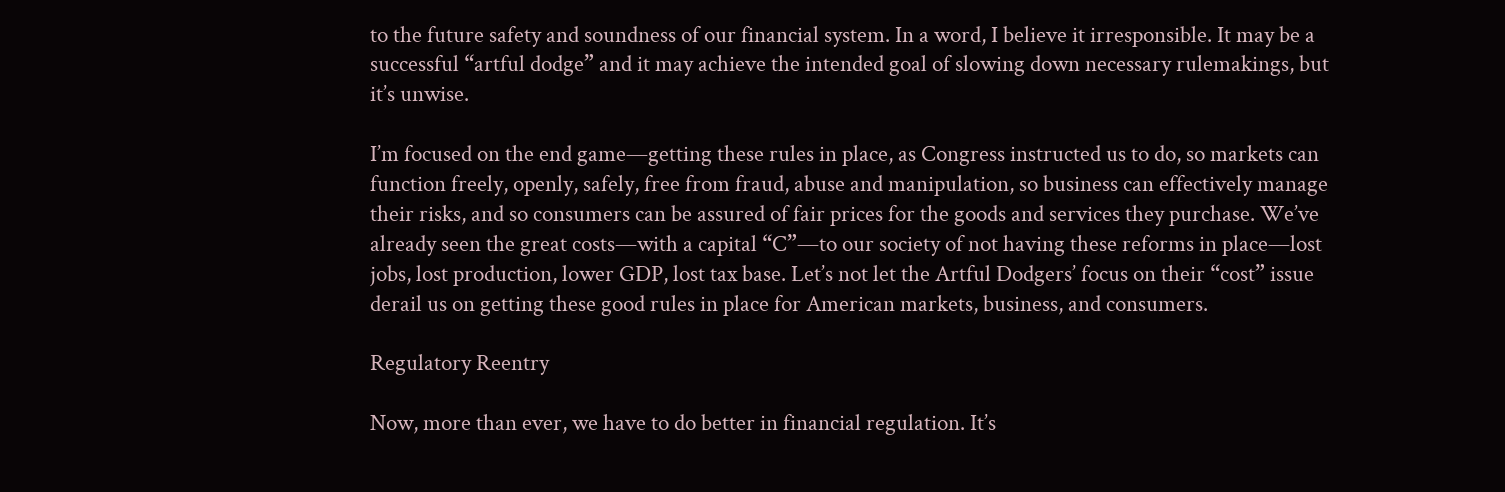to the future safety and soundness of our financial system. In a word, I believe it irresponsible. It may be a successful “artful dodge” and it may achieve the intended goal of slowing down necessary rulemakings, but it’s unwise.

I’m focused on the end game—getting these rules in place, as Congress instructed us to do, so markets can function freely, openly, safely, free from fraud, abuse and manipulation, so business can effectively manage their risks, and so consumers can be assured of fair prices for the goods and services they purchase. We’ve already seen the great costs—with a capital “C”—to our society of not having these reforms in place—lost jobs, lost production, lower GDP, lost tax base. Let’s not let the Artful Dodgers’ focus on their “cost” issue derail us on getting these good rules in place for American markets, business, and consumers.

Regulatory Reentry

Now, more than ever, we have to do better in financial regulation. It’s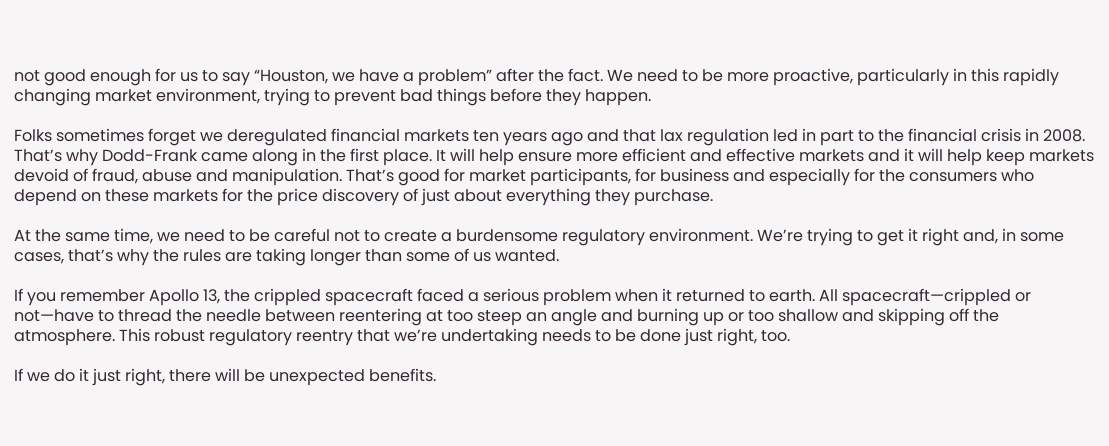not good enough for us to say “Houston, we have a problem” after the fact. We need to be more proactive, particularly in this rapidly changing market environment, trying to prevent bad things before they happen.

Folks sometimes forget we deregulated financial markets ten years ago and that lax regulation led in part to the financial crisis in 2008. That’s why Dodd-Frank came along in the first place. It will help ensure more efficient and effective markets and it will help keep markets devoid of fraud, abuse and manipulation. That’s good for market participants, for business and especially for the consumers who depend on these markets for the price discovery of just about everything they purchase.

At the same time, we need to be careful not to create a burdensome regulatory environment. We’re trying to get it right and, in some cases, that’s why the rules are taking longer than some of us wanted.

If you remember Apollo 13, the crippled spacecraft faced a serious problem when it returned to earth. All spacecraft—crippled or not—have to thread the needle between reentering at too steep an angle and burning up or too shallow and skipping off the atmosphere. This robust regulatory reentry that we’re undertaking needs to be done just right, too.

If we do it just right, there will be unexpected benefits.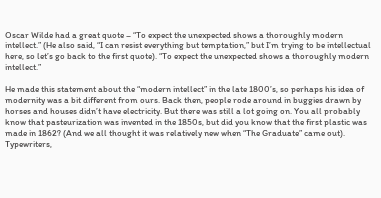Oscar Wilde had a great quote – “To expect the unexpected shows a thoroughly modern intellect.” (He also said, “I can resist everything but temptation,” but I’m trying to be intellectual here, so let’s go back to the first quote). “To expect the unexpected shows a thoroughly modern intellect.”

He made this statement about the “modern intellect” in the late 1800’s, so perhaps his idea of modernity was a bit different from ours. Back then, people rode around in buggies drawn by horses and houses didn’t have electricity. But there was still a lot going on. You all probably know that pasteurization was invented in the 1850s, but did you know that the first plastic was made in 1862? (And we all thought it was relatively new when “The Graduate” came out). Typewriters,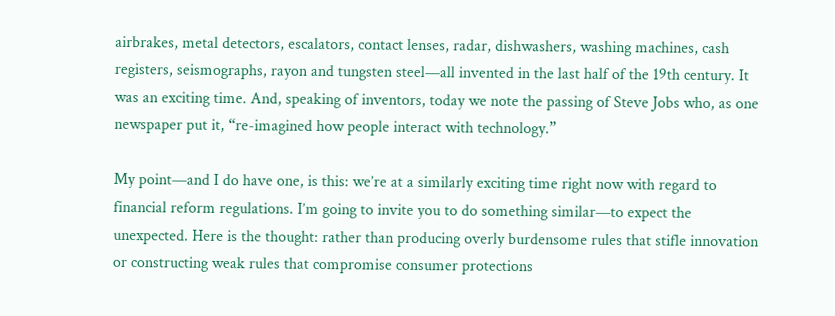airbrakes, metal detectors, escalators, contact lenses, radar, dishwashers, washing machines, cash registers, seismographs, rayon and tungsten steel—all invented in the last half of the 19th century. It was an exciting time. And, speaking of inventors, today we note the passing of Steve Jobs who, as one newspaper put it, “re-imagined how people interact with technology.”

My point—and I do have one, is this: we’re at a similarly exciting time right now with regard to financial reform regulations. I’m going to invite you to do something similar—to expect the unexpected. Here is the thought: rather than producing overly burdensome rules that stifle innovation or constructing weak rules that compromise consumer protections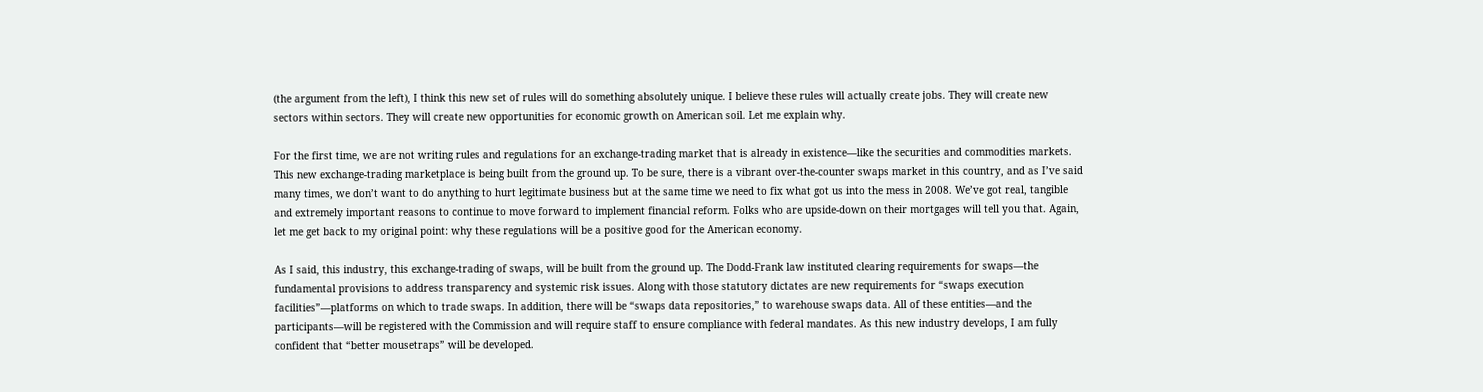(the argument from the left), I think this new set of rules will do something absolutely unique. I believe these rules will actually create jobs. They will create new sectors within sectors. They will create new opportunities for economic growth on American soil. Let me explain why.

For the first time, we are not writing rules and regulations for an exchange-trading market that is already in existence—like the securities and commodities markets. This new exchange-trading marketplace is being built from the ground up. To be sure, there is a vibrant over-the-counter swaps market in this country, and as I’ve said many times, we don’t want to do anything to hurt legitimate business but at the same time we need to fix what got us into the mess in 2008. We’ve got real, tangible and extremely important reasons to continue to move forward to implement financial reform. Folks who are upside-down on their mortgages will tell you that. Again, let me get back to my original point: why these regulations will be a positive good for the American economy.

As I said, this industry, this exchange-trading of swaps, will be built from the ground up. The Dodd-Frank law instituted clearing requirements for swaps—the fundamental provisions to address transparency and systemic risk issues. Along with those statutory dictates are new requirements for “swaps execution facilities”—platforms on which to trade swaps. In addition, there will be “swaps data repositories,” to warehouse swaps data. All of these entities—and the participants—will be registered with the Commission and will require staff to ensure compliance with federal mandates. As this new industry develops, I am fully confident that “better mousetraps” will be developed.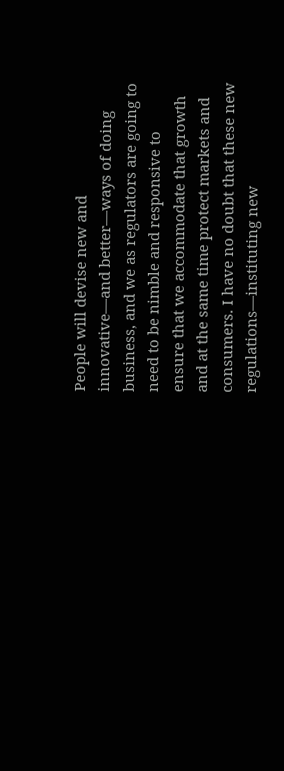People will devise new and innovative—and better—ways of doing business, and we as regulators are going to need to be nimble and responsive to ensure that we accommodate that growth and at the same time protect markets and consumers. I have no doubt that these new regulations—instituting new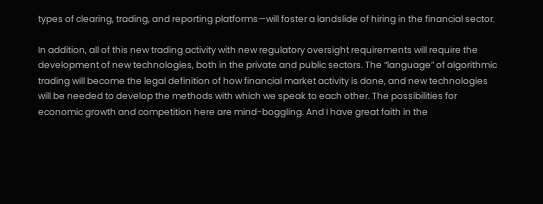types of clearing, trading, and reporting platforms—will foster a landslide of hiring in the financial sector.

In addition, all of this new trading activity with new regulatory oversight requirements will require the development of new technologies, both in the private and public sectors. The “language” of algorithmic trading will become the legal definition of how financial market activity is done, and new technologies will be needed to develop the methods with which we speak to each other. The possibilities for economic growth and competition here are mind-boggling. And I have great faith in the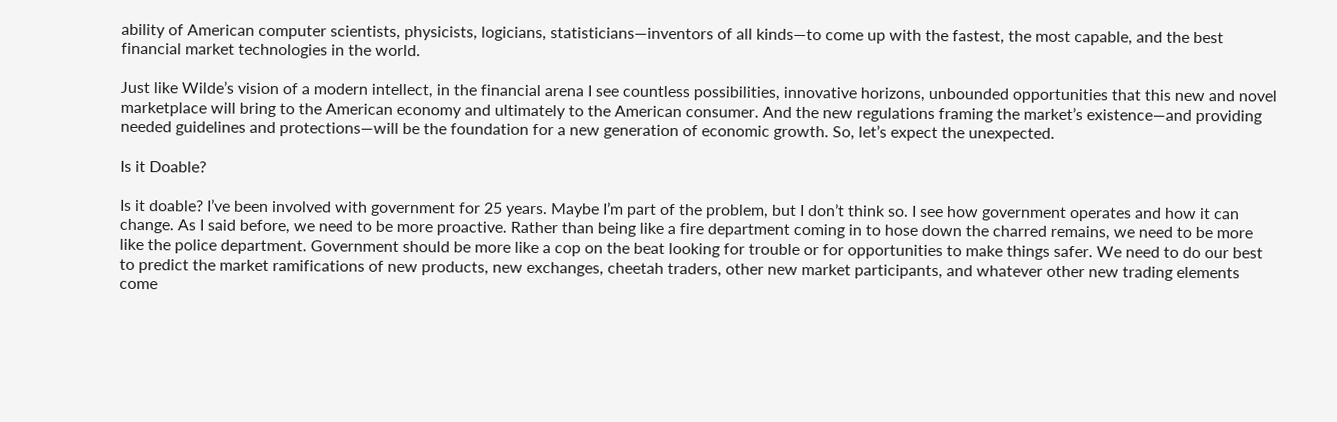ability of American computer scientists, physicists, logicians, statisticians—inventors of all kinds—to come up with the fastest, the most capable, and the best financial market technologies in the world.

Just like Wilde’s vision of a modern intellect, in the financial arena I see countless possibilities, innovative horizons, unbounded opportunities that this new and novel marketplace will bring to the American economy and ultimately to the American consumer. And the new regulations framing the market’s existence—and providing needed guidelines and protections—will be the foundation for a new generation of economic growth. So, let’s expect the unexpected.

Is it Doable?

Is it doable? I’ve been involved with government for 25 years. Maybe I’m part of the problem, but I don’t think so. I see how government operates and how it can change. As I said before, we need to be more proactive. Rather than being like a fire department coming in to hose down the charred remains, we need to be more like the police department. Government should be more like a cop on the beat looking for trouble or for opportunities to make things safer. We need to do our best to predict the market ramifications of new products, new exchanges, cheetah traders, other new market participants, and whatever other new trading elements come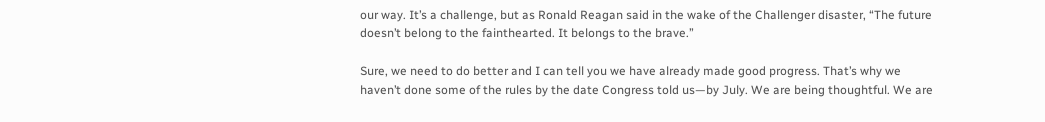our way. It’s a challenge, but as Ronald Reagan said in the wake of the Challenger disaster, “The future doesn’t belong to the fainthearted. It belongs to the brave.”

Sure, we need to do better and I can tell you we have already made good progress. That’s why we haven’t done some of the rules by the date Congress told us—by July. We are being thoughtful. We are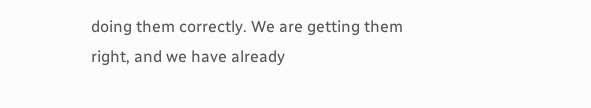doing them correctly. We are getting them right, and we have already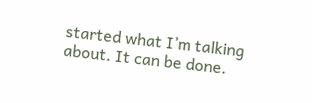started what I’m talking about. It can be done.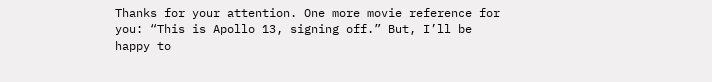Thanks for your attention. One more movie reference for you: “This is Apollo 13, signing off.” But, I’ll be happy to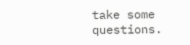take some questions.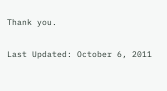Thank you.

Last Updated: October 6, 2011